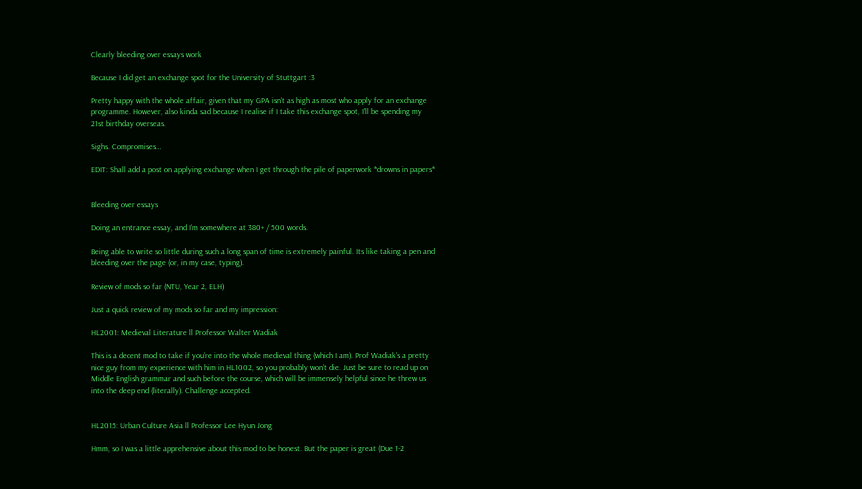Clearly bleeding over essays work

Because I did get an exchange spot for the University of Stuttgart :3

Pretty happy with the whole affair, given that my GPA isn’t as high as most who apply for an exchange programme. However, also kinda sad because I realise if I take this exchange spot, I’ll be spending my 21st birthday overseas.

Sighs. Compromises…

EDIT: Shall add a post on applying exchange when I get through the pile of paperwork *drowns in papers*


Bleeding over essays

Doing an entrance essay, and I’m somewhere at 380+ / 500 words.

Being able to write so little during such a long span of time is extremely painful. Its like taking a pen and bleeding over the page (or, in my case, typing).

Review of mods so far (NTU, Year 2, ELH)

Just a quick review of my mods so far and my impression:

HL2001: Medieval Literature ll Professor Walter Wadiak

This is a decent mod to take if you’re into the whole medieval thing (which I am). Prof Wadiak’s a pretty nice guy from my experience with him in HL1002, so you probably won’t die. Just be sure to read up on Middle English grammar and such before the course, which will be immensely helpful since he threw us into the deep end (literally). Challenge accepted.


HL2015: Urban Culture Asia ll Professor Lee Hyun Jong

Hmm, so I was a little apprehensive about this mod to be honest. But the paper is great (Due 1-2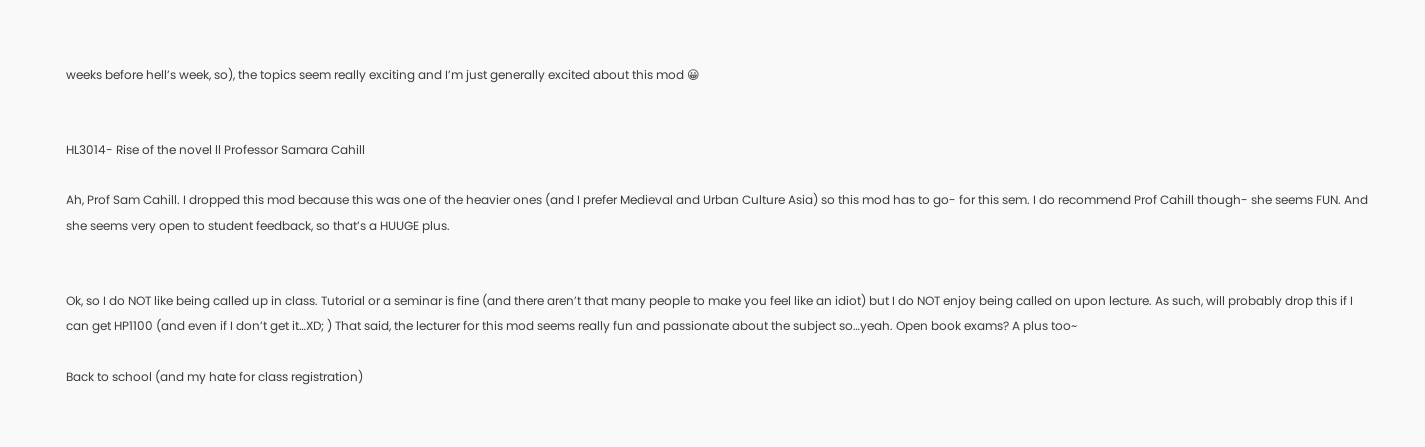weeks before hell’s week, so), the topics seem really exciting and I’m just generally excited about this mod 😀


HL3014- Rise of the novel ll Professor Samara Cahill

Ah, Prof Sam Cahill. I dropped this mod because this was one of the heavier ones (and I prefer Medieval and Urban Culture Asia) so this mod has to go- for this sem. I do recommend Prof Cahill though- she seems FUN. And she seems very open to student feedback, so that’s a HUUGE plus.


Ok, so I do NOT like being called up in class. Tutorial or a seminar is fine (and there aren’t that many people to make you feel like an idiot) but I do NOT enjoy being called on upon lecture. As such, will probably drop this if I can get HP1100 (and even if I don’t get it…XD; ) That said, the lecturer for this mod seems really fun and passionate about the subject so…yeah. Open book exams? A plus too~

Back to school (and my hate for class registration)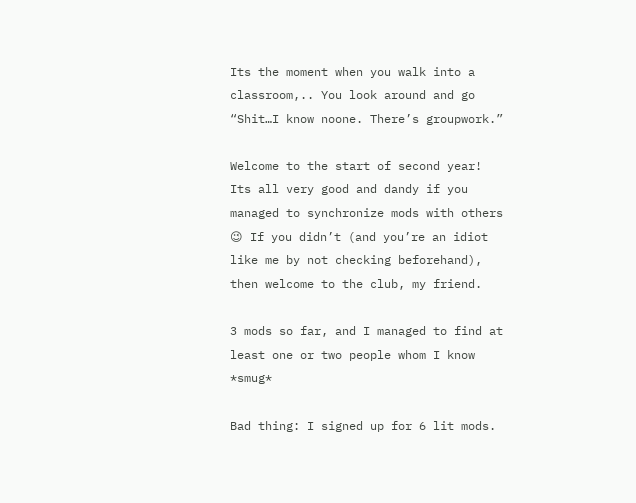Its the moment when you walk into a classroom,.. You look around and go “Shit…I know noone. There’s groupwork.”

Welcome to the start of second year! Its all very good and dandy if you managed to synchronize mods with others 😉 If you didn’t (and you’re an idiot like me by not checking beforehand), then welcome to the club, my friend.

3 mods so far, and I managed to find at least one or two people whom I know *smug*

Bad thing: I signed up for 6 lit mods.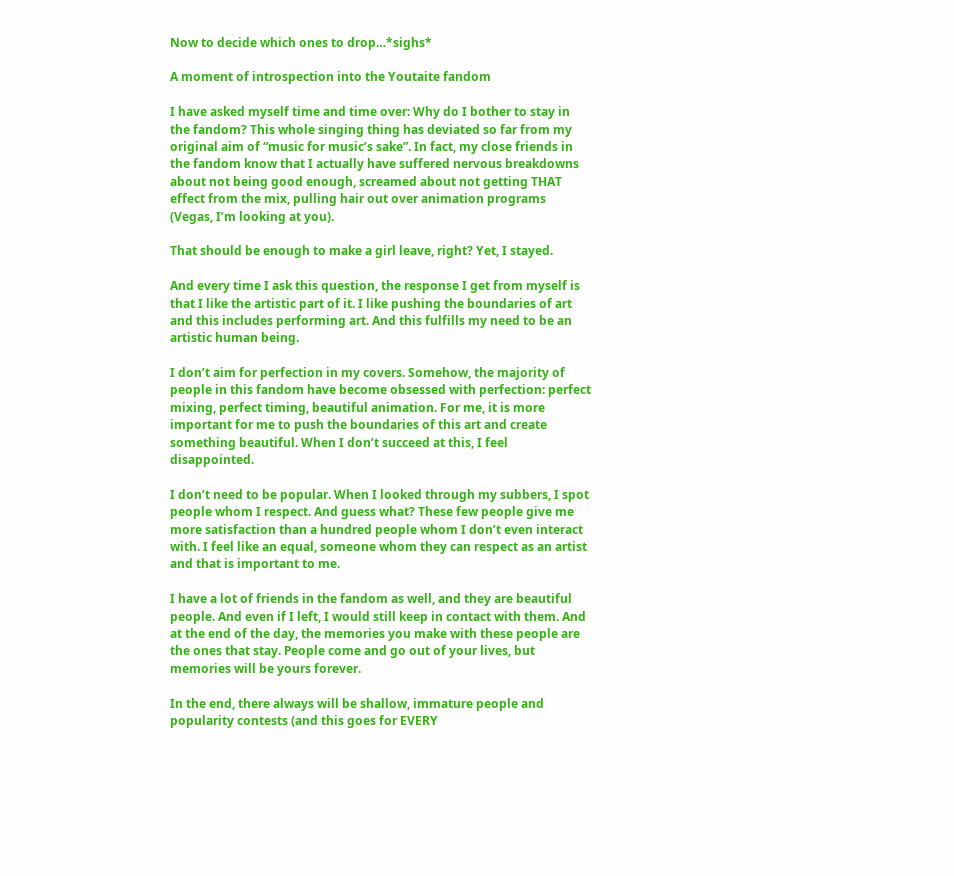Now to decide which ones to drop…*sighs*

A moment of introspection into the Youtaite fandom

I have asked myself time and time over: Why do I bother to stay in the fandom? This whole singing thing has deviated so far from my original aim of “music for music’s sake”. In fact, my close friends in the fandom know that I actually have suffered nervous breakdowns about not being good enough, screamed about not getting THAT effect from the mix, pulling hair out over animation programs (Vegas, I’m looking at you).

That should be enough to make a girl leave, right? Yet, I stayed.

And every time I ask this question, the response I get from myself is that I like the artistic part of it. I like pushing the boundaries of art and this includes performing art. And this fulfills my need to be an artistic human being.

I don’t aim for perfection in my covers. Somehow, the majority of people in this fandom have become obsessed with perfection: perfect mixing, perfect timing, beautiful animation. For me, it is more important for me to push the boundaries of this art and create something beautiful. When I don’t succeed at this, I feel disappointed.

I don’t need to be popular. When I looked through my subbers, I spot people whom I respect. And guess what? These few people give me more satisfaction than a hundred people whom I don’t even interact with. I feel like an equal, someone whom they can respect as an artist and that is important to me.

I have a lot of friends in the fandom as well, and they are beautiful people. And even if I left, I would still keep in contact with them. And at the end of the day, the memories you make with these people are the ones that stay. People come and go out of your lives, but memories will be yours forever.

In the end, there always will be shallow, immature people and popularity contests (and this goes for EVERY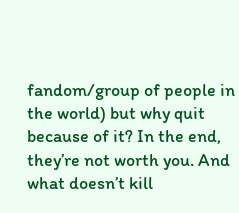fandom/group of people in the world) but why quit because of it? In the end, they’re not worth you. And what doesn’t kill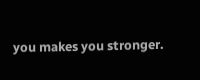you makes you stronger.